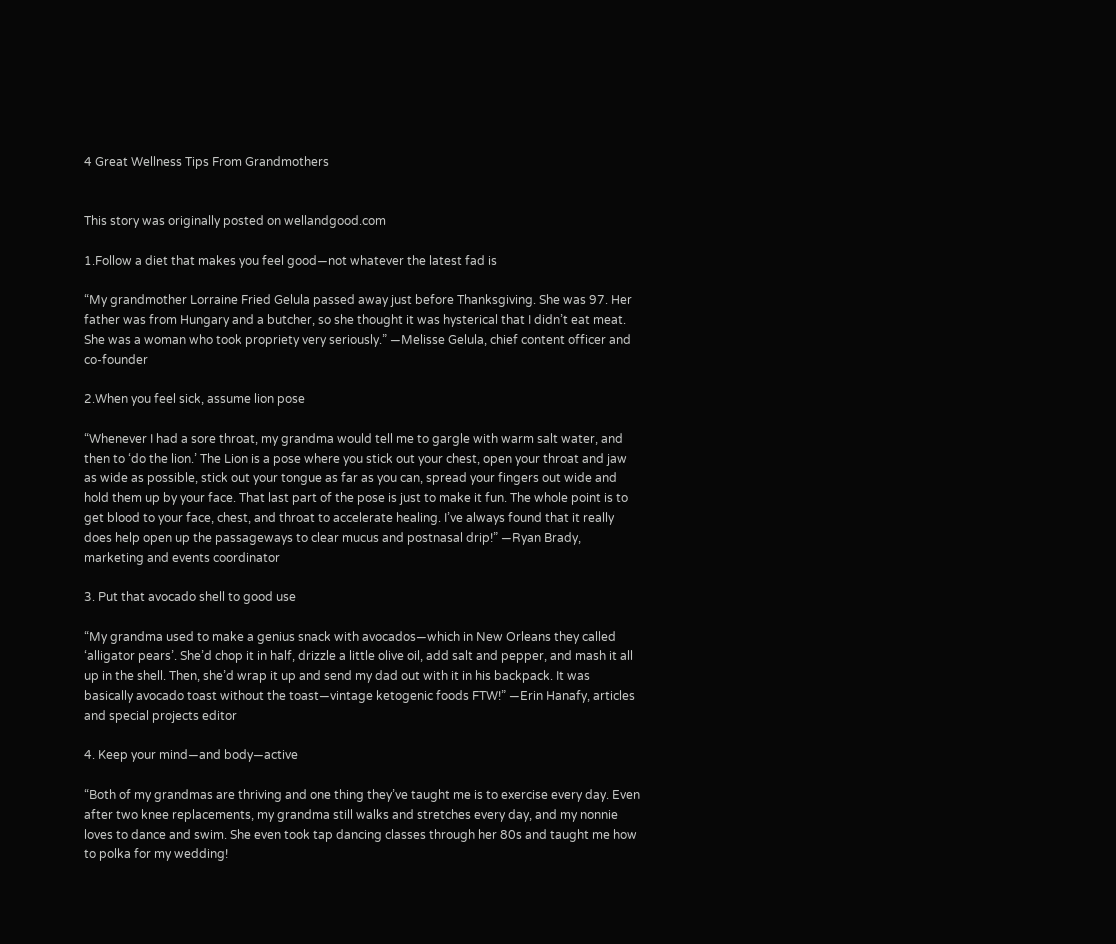4 Great Wellness Tips From Grandmothers


This story was originally posted on wellandgood.com

1.Follow a diet that makes you feel good—not whatever the latest fad is

“My grandmother Lorraine Fried Gelula passed away just before Thanksgiving. She was 97. Her father was from Hungary and a butcher, so she thought it was hysterical that I didn’t eat meat. She was a woman who took propriety very seriously.” —Melisse Gelula, chief content officer and co-founder

2.When you feel sick, assume lion pose

“Whenever I had a sore throat, my grandma would tell me to gargle with warm salt water, and then to ‘do the lion.’ The Lion is a pose where you stick out your chest, open your throat and jaw as wide as possible, stick out your tongue as far as you can, spread your fingers out wide and hold them up by your face. That last part of the pose is just to make it fun. The whole point is to get blood to your face, chest, and throat to accelerate healing. I’ve always found that it really does help open up the passageways to clear mucus and postnasal drip!” —Ryan Brady, marketing and events coordinator

3. Put that avocado shell to good use

“My grandma used to make a genius snack with avocados—which in New Orleans they called ‘alligator pears’. She’d chop it in half, drizzle a little olive oil, add salt and pepper, and mash it all up in the shell. Then, she’d wrap it up and send my dad out with it in his backpack. It was basically avocado toast without the toast—vintage ketogenic foods FTW!” —Erin Hanafy, articles and special projects editor

4. Keep your mind—and body—active

“Both of my grandmas are thriving and one thing they’ve taught me is to exercise every day. Even after two knee replacements, my grandma still walks and stretches every day, and my nonnie loves to dance and swim. She even took tap dancing classes through her 80s and taught me how to polka for my wedding!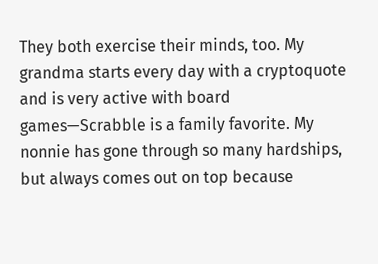They both exercise their minds, too. My grandma starts every day with a cryptoquote and is very active with board games—Scrabble is a family favorite. My nonnie has gone through so many hardships, but always comes out on top because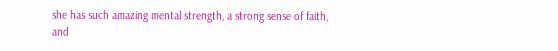she has such amazing mental strength, a strong sense of faith, and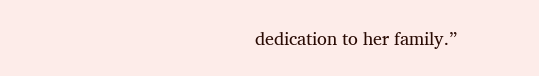dedication to her family.”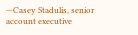—Casey Stadulis, senior account executive